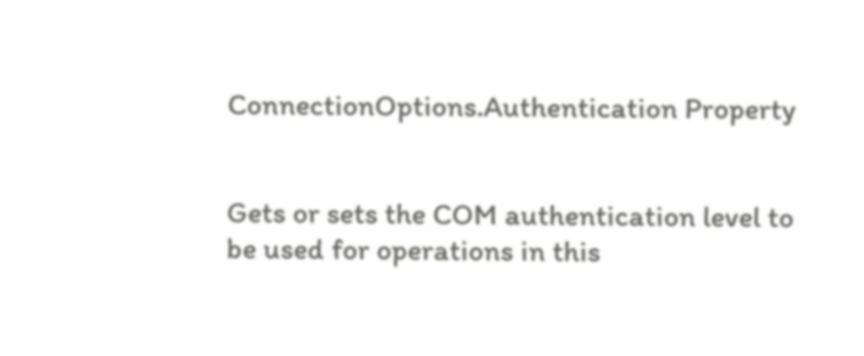ConnectionOptions.Authentication Property


Gets or sets the COM authentication level to be used for operations in this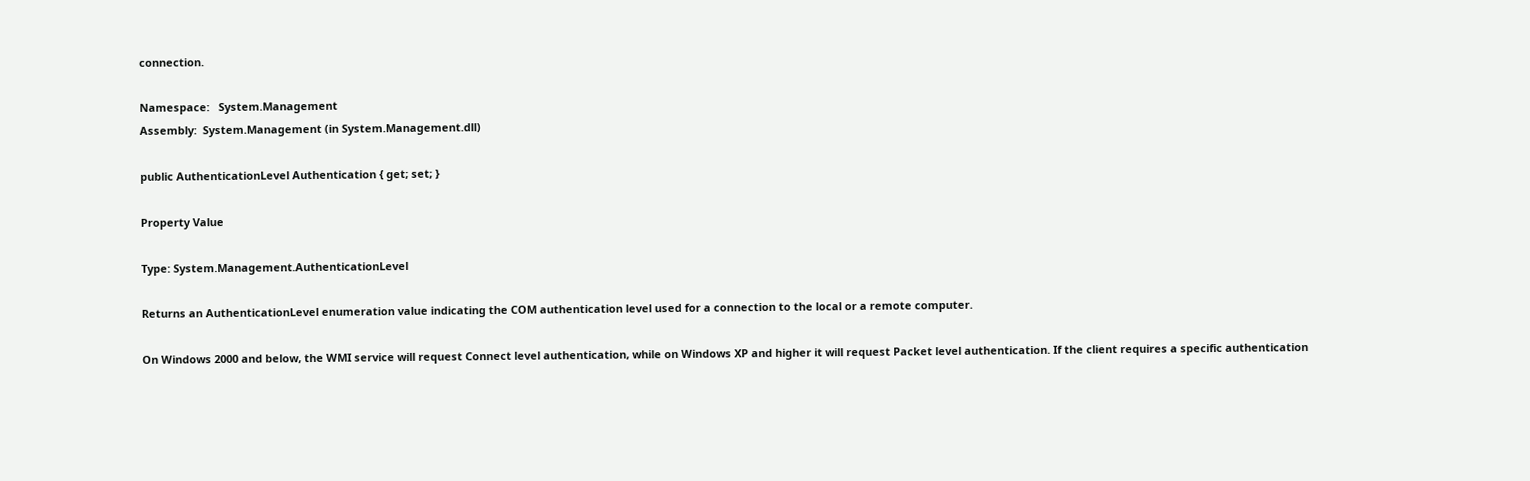connection.

Namespace:   System.Management
Assembly:  System.Management (in System.Management.dll)

public AuthenticationLevel Authentication { get; set; }

Property Value

Type: System.Management.AuthenticationLevel

Returns an AuthenticationLevel enumeration value indicating the COM authentication level used for a connection to the local or a remote computer.

On Windows 2000 and below, the WMI service will request Connect level authentication, while on Windows XP and higher it will request Packet level authentication. If the client requires a specific authentication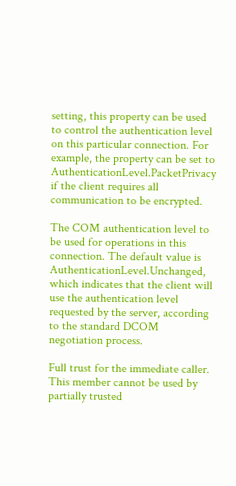setting, this property can be used to control the authentication level on this particular connection. For example, the property can be set to AuthenticationLevel.PacketPrivacy if the client requires all communication to be encrypted.

The COM authentication level to be used for operations in this connection. The default value is AuthenticationLevel.Unchanged, which indicates that the client will use the authentication level requested by the server, according to the standard DCOM negotiation process.

Full trust for the immediate caller. This member cannot be used by partially trusted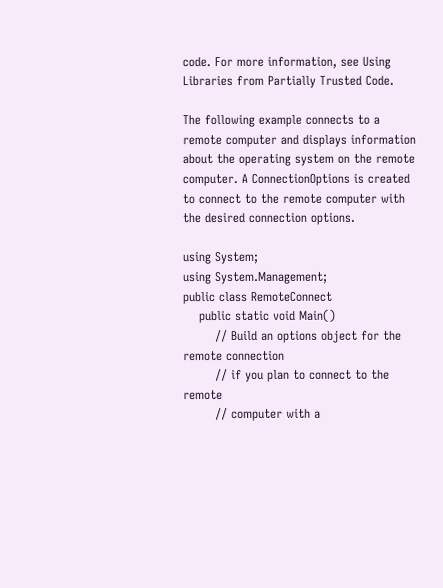code. For more information, see Using Libraries from Partially Trusted Code.

The following example connects to a remote computer and displays information about the operating system on the remote computer. A ConnectionOptions is created to connect to the remote computer with the desired connection options.

using System;
using System.Management;
public class RemoteConnect
    public static void Main()
        // Build an options object for the remote connection
        // if you plan to connect to the remote
        // computer with a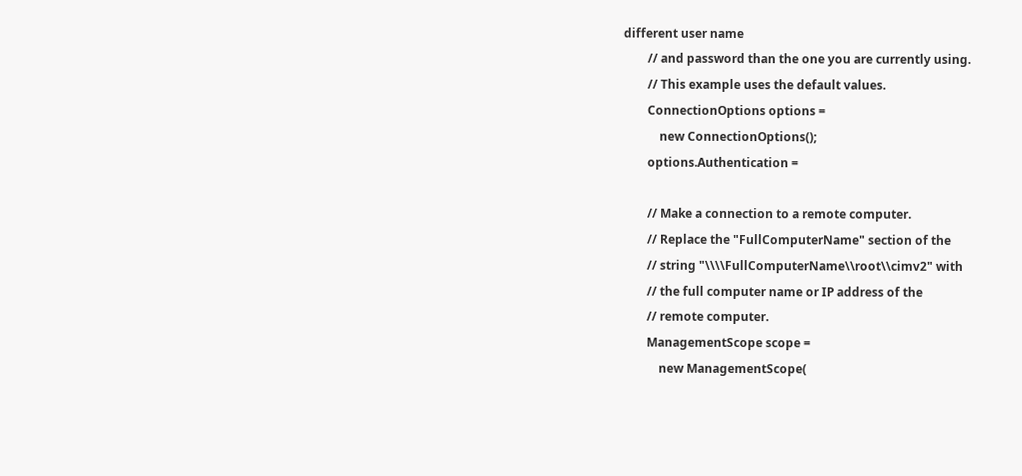different user name
        // and password than the one you are currently using.
        // This example uses the default values.
        ConnectionOptions options =
            new ConnectionOptions();
        options.Authentication =

        // Make a connection to a remote computer.
        // Replace the "FullComputerName" section of the
        // string "\\\\FullComputerName\\root\\cimv2" with
        // the full computer name or IP address of the
        // remote computer.
        ManagementScope scope =
            new ManagementScope(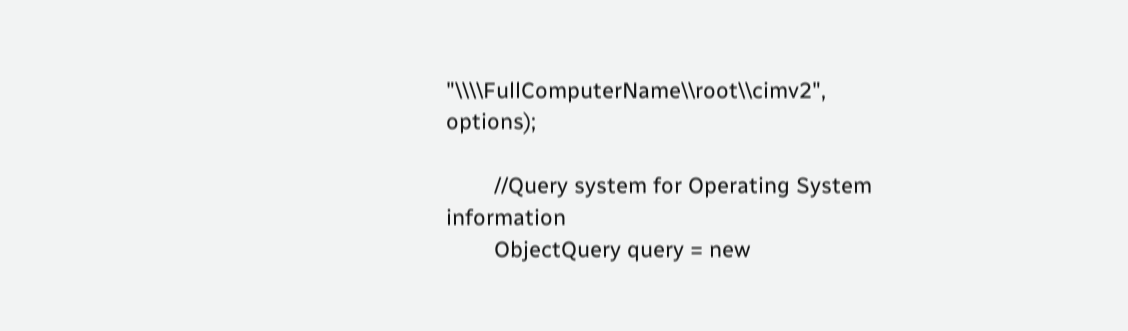"\\\\FullComputerName\\root\\cimv2", options);

        //Query system for Operating System information
        ObjectQuery query = new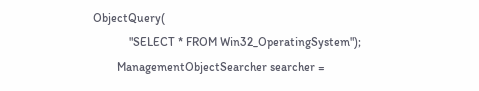ObjectQuery(
            "SELECT * FROM Win32_OperatingSystem");
        ManagementObjectSearcher searcher =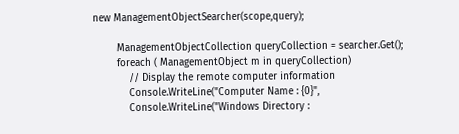new ManagementObjectSearcher(scope,query);

        ManagementObjectCollection queryCollection = searcher.Get();
        foreach ( ManagementObject m in queryCollection)
            // Display the remote computer information
            Console.WriteLine("Computer Name : {0}",
            Console.WriteLine("Windows Directory :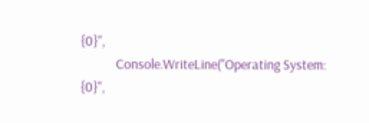{0}",
            Console.WriteLine("Operating System: {0}",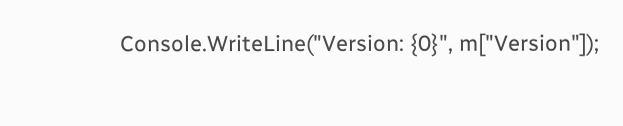Console.WriteLine("Version: {0}", m["Version"]);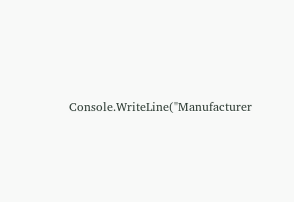Console.WriteLine("Manufacturer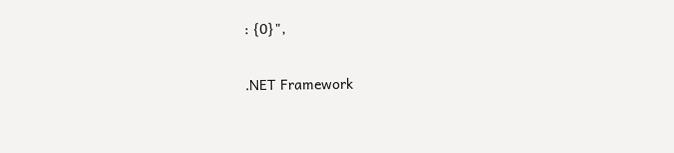: {0}",

.NET Framework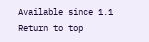Available since 1.1
Return to top